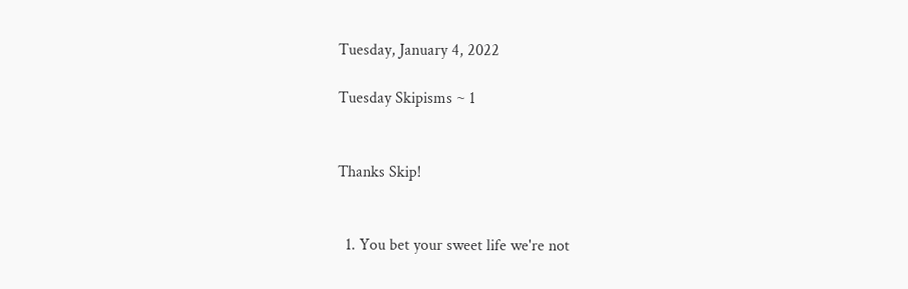Tuesday, January 4, 2022

Tuesday Skipisms ~ 1


Thanks Skip!


  1. You bet your sweet life we're not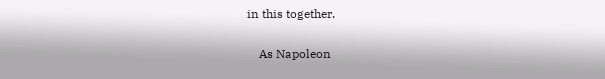in this together.

    As Napoleon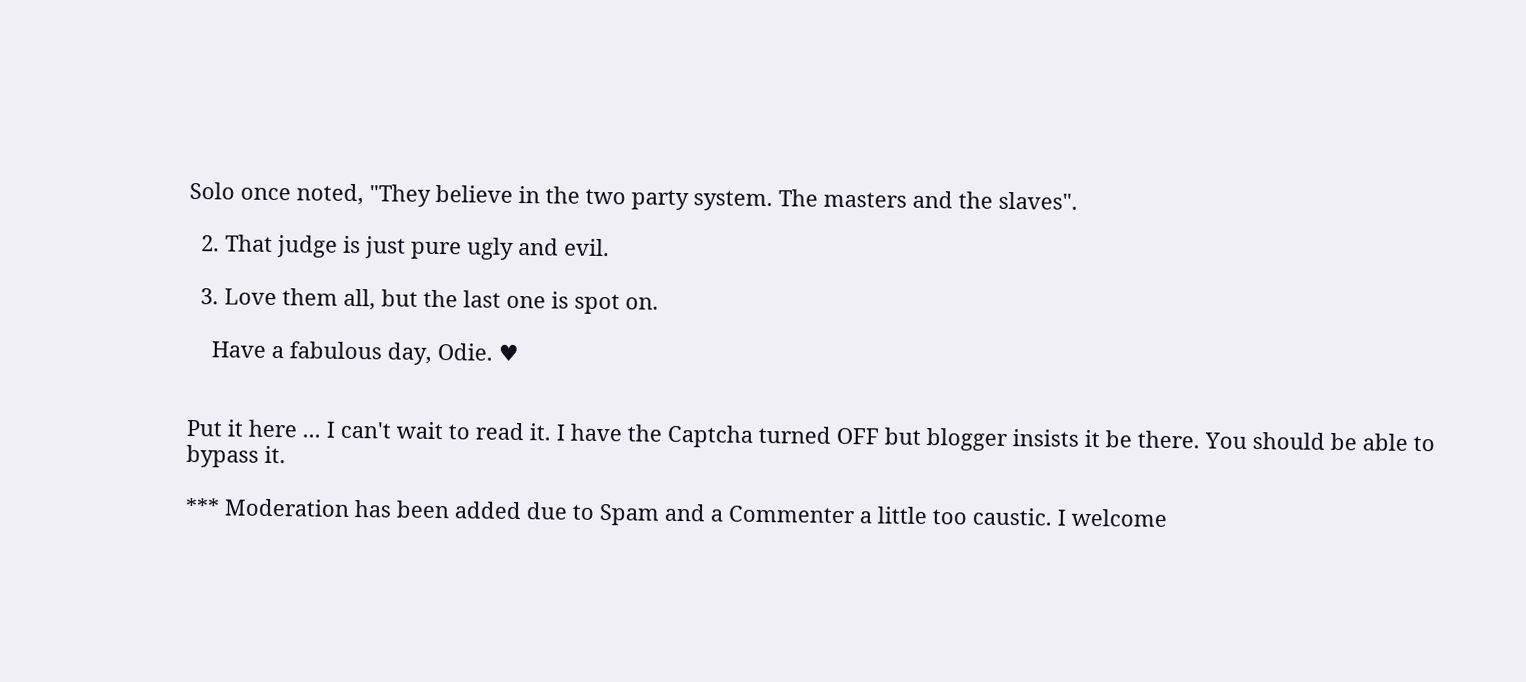Solo once noted, "They believe in the two party system. The masters and the slaves".

  2. That judge is just pure ugly and evil.

  3. Love them all, but the last one is spot on.

    Have a fabulous day, Odie. ♥


Put it here ... I can't wait to read it. I have the Captcha turned OFF but blogger insists it be there. You should be able to bypass it.

*** Moderation has been added due to Spam and a Commenter a little too caustic. I welcome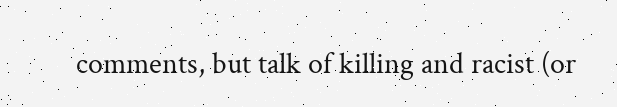comments, but talk of killing and racist (or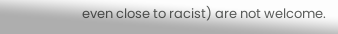even close to racist) are not welcome.